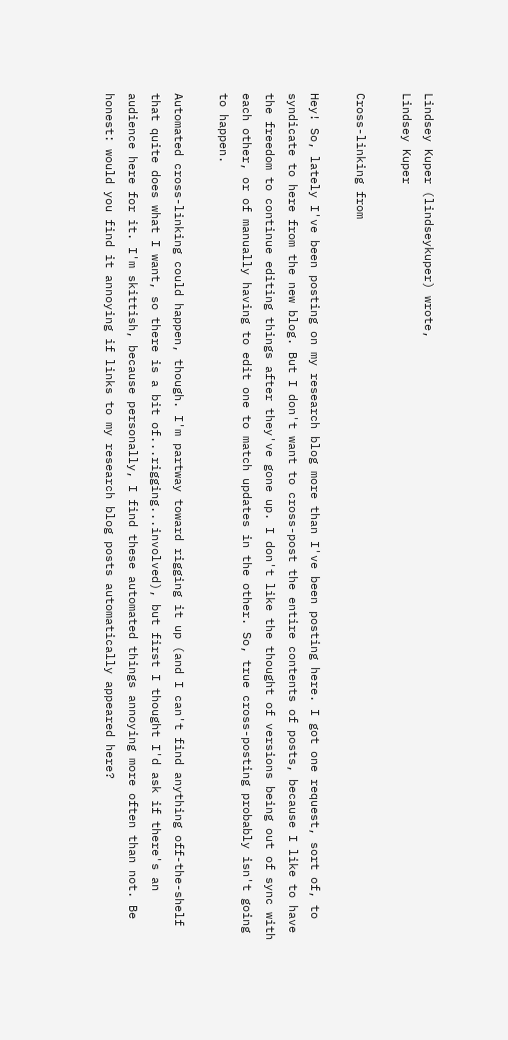Lindsey Kuper (lindseykuper) wrote,
Lindsey Kuper

Cross-linking from

Hey! So, lately I've been posting on my research blog more than I've been posting here. I got one request, sort of, to syndicate to here from the new blog. But I don't want to cross-post the entire contents of posts, because I like to have the freedom to continue editing things after they've gone up. I don't like the thought of versions being out of sync with each other, or of manually having to edit one to match updates in the other. So, true cross-posting probably isn't going to happen.

Automated cross-linking could happen, though. I'm partway toward rigging it up (and I can't find anything off-the-shelf that quite does what I want, so there is a bit of...rigging...involved), but first I thought I'd ask if there's an audience here for it. I'm skittish, because personally, I find these automated things annoying more often than not. Be honest: would you find it annoying if links to my research blog posts automatically appeared here?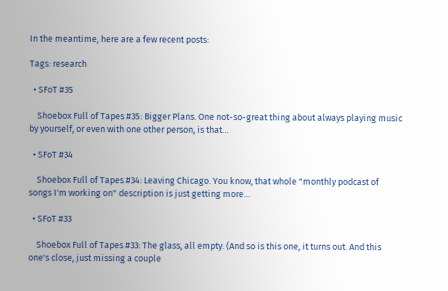In the meantime, here are a few recent posts:

Tags: research

  • SFoT #35

    Shoebox Full of Tapes #35: Bigger Plans. One not-so-great thing about always playing music by yourself, or even with one other person, is that…

  • SFoT #34

    Shoebox Full of Tapes #34: Leaving Chicago. You know, that whole "monthly podcast of songs I'm working on" description is just getting more…

  • SFoT #33

    Shoebox Full of Tapes #33: The glass, all empty. (And so is this one, it turns out. And this one's close, just missing a couple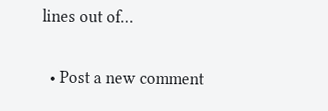lines out of…

  • Post a new comment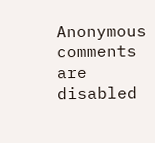Anonymous comments are disabled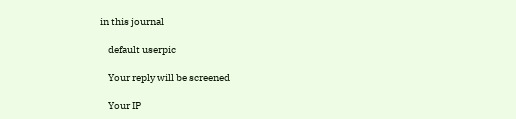in this journal

    default userpic

    Your reply will be screened

    Your IP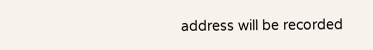address will be recorded